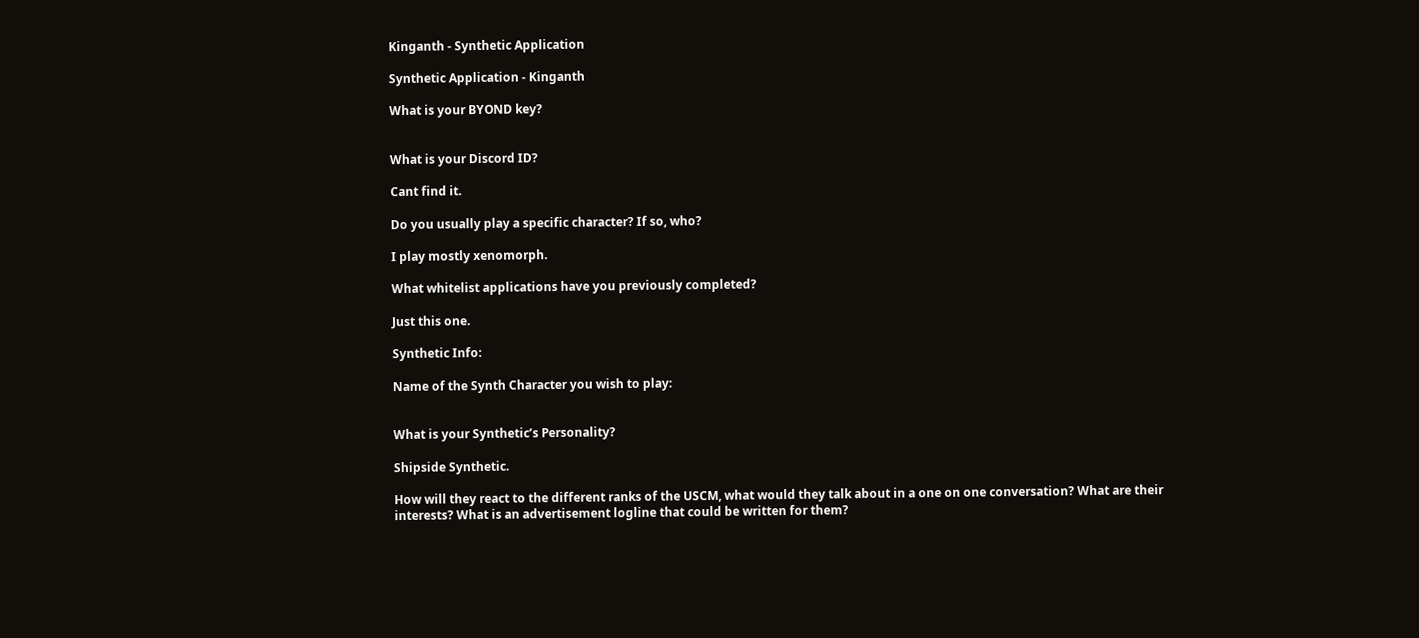Kinganth - Synthetic Application

Synthetic Application - Kinganth

What is your BYOND key?


What is your Discord ID?

Cant find it.

Do you usually play a specific character? If so, who?

I play mostly xenomorph.

What whitelist applications have you previously completed?

Just this one.

Synthetic Info:

Name of the Synth Character you wish to play:


What is your Synthetic’s Personality?

Shipside Synthetic.

How will they react to the different ranks of the USCM, what would they talk about in a one on one conversation? What are their interests? What is an advertisement logline that could be written for them?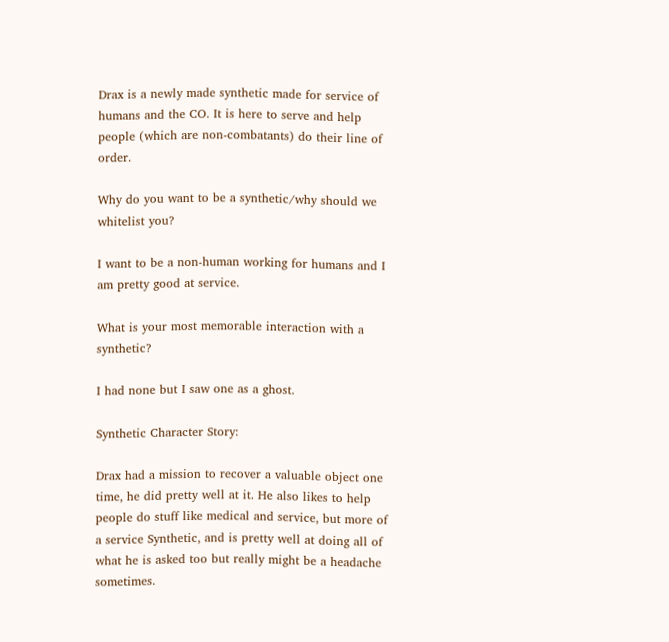Drax is a newly made synthetic made for service of humans and the CO. It is here to serve and help people (which are non-combatants) do their line of order.

Why do you want to be a synthetic/why should we whitelist you?

I want to be a non-human working for humans and I am pretty good at service.

What is your most memorable interaction with a synthetic?

I had none but I saw one as a ghost.

Synthetic Character Story:

Drax had a mission to recover a valuable object one time, he did pretty well at it. He also likes to help people do stuff like medical and service, but more of a service Synthetic, and is pretty well at doing all of what he is asked too but really might be a headache sometimes.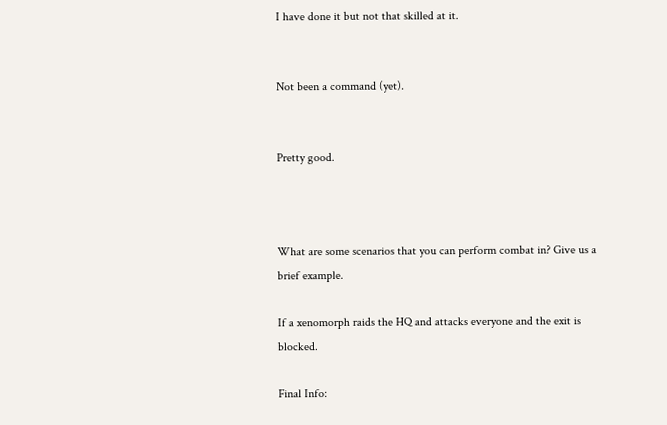I have done it but not that skilled at it.


Not been a command (yet).


Pretty good.



What are some scenarios that you can perform combat in? Give us a brief example.

If a xenomorph raids the HQ and attacks everyone and the exit is blocked.

Final Info: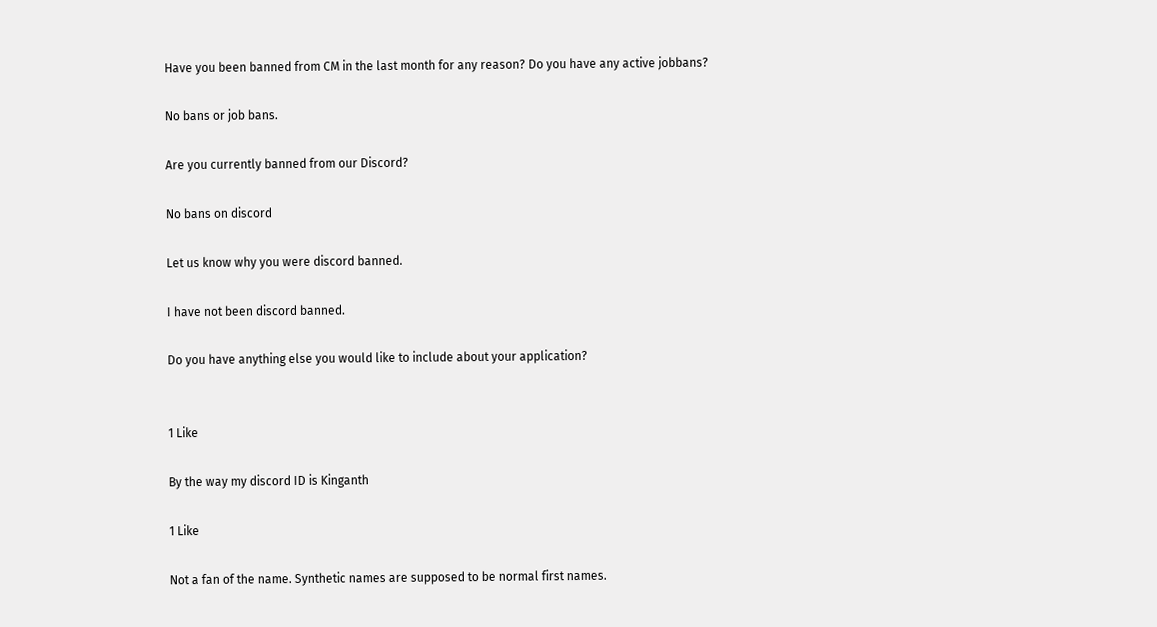Have you been banned from CM in the last month for any reason? Do you have any active jobbans?

No bans or job bans.

Are you currently banned from our Discord?

No bans on discord

Let us know why you were discord banned.

I have not been discord banned.

Do you have anything else you would like to include about your application?


1 Like

By the way my discord ID is Kinganth

1 Like

Not a fan of the name. Synthetic names are supposed to be normal first names.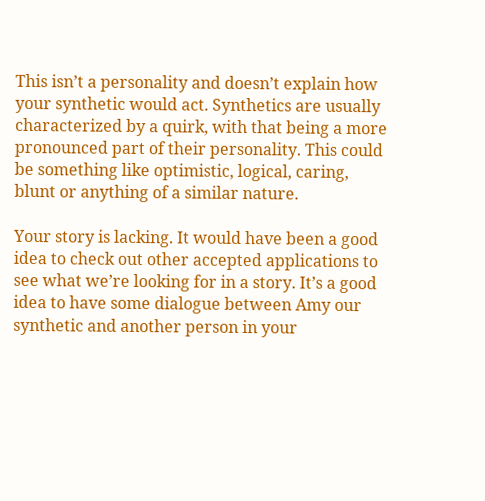This isn’t a personality and doesn’t explain how your synthetic would act. Synthetics are usually characterized by a quirk, with that being a more pronounced part of their personality. This could be something like optimistic, logical, caring, blunt or anything of a similar nature.

Your story is lacking. It would have been a good idea to check out other accepted applications to see what we’re looking for in a story. It’s a good idea to have some dialogue between Amy our synthetic and another person in your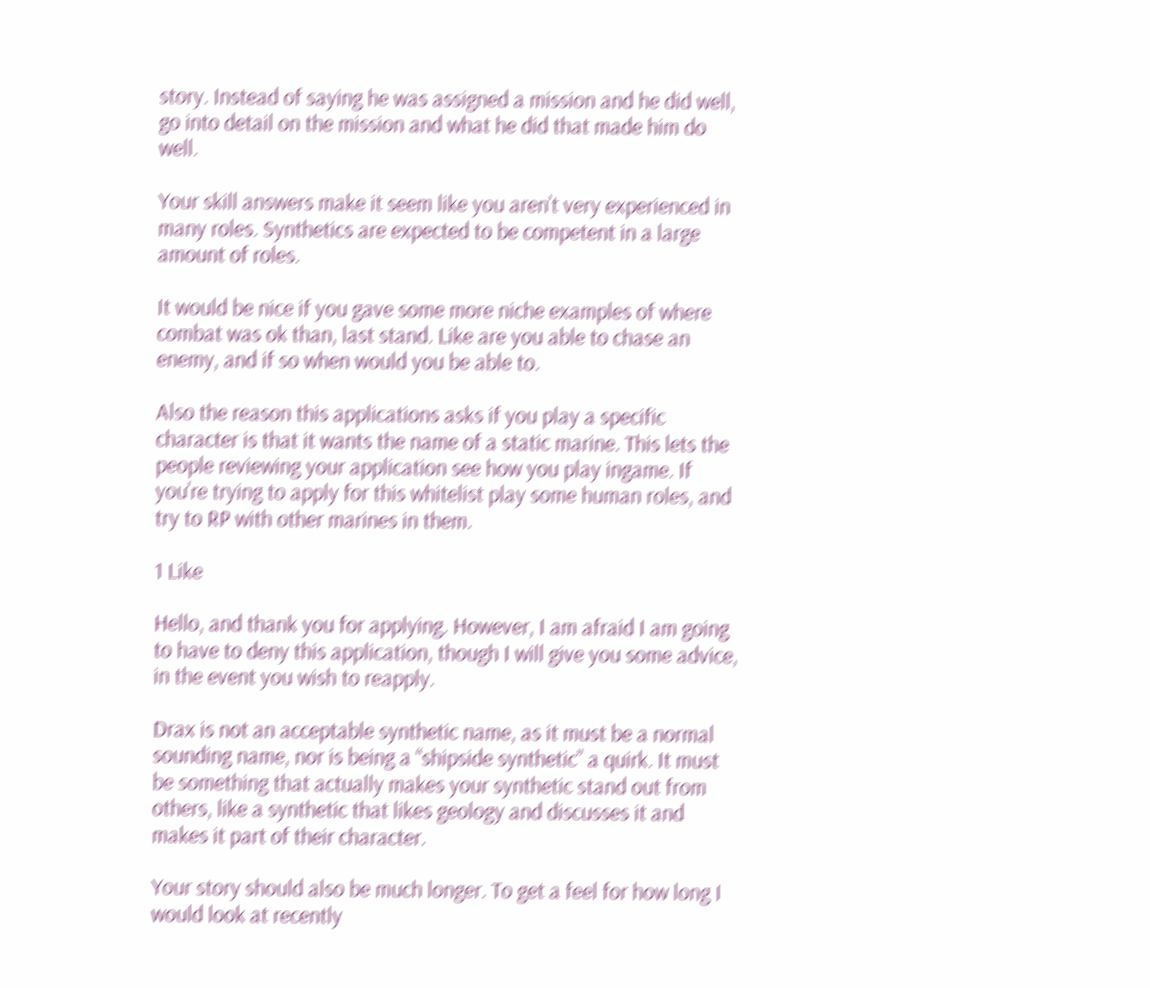story. Instead of saying he was assigned a mission and he did well, go into detail on the mission and what he did that made him do well.

Your skill answers make it seem like you aren’t very experienced in many roles. Synthetics are expected to be competent in a large amount of roles.

It would be nice if you gave some more niche examples of where combat was ok than, last stand. Like are you able to chase an enemy, and if so when would you be able to.

Also the reason this applications asks if you play a specific character is that it wants the name of a static marine. This lets the people reviewing your application see how you play ingame. If you’re trying to apply for this whitelist play some human roles, and try to RP with other marines in them.

1 Like

Hello, and thank you for applying. However, I am afraid I am going to have to deny this application, though I will give you some advice, in the event you wish to reapply.

Drax is not an acceptable synthetic name, as it must be a normal sounding name, nor is being a “shipside synthetic” a quirk. It must be something that actually makes your synthetic stand out from others, like a synthetic that likes geology and discusses it and makes it part of their character.

Your story should also be much longer. To get a feel for how long I would look at recently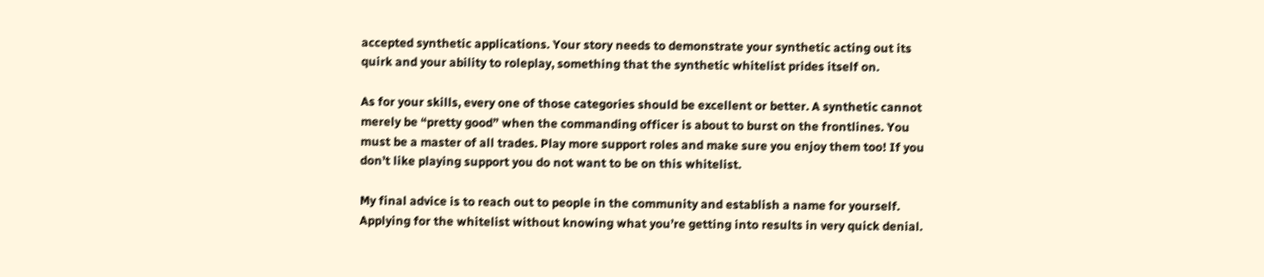accepted synthetic applications. Your story needs to demonstrate your synthetic acting out its quirk and your ability to roleplay, something that the synthetic whitelist prides itself on.

As for your skills, every one of those categories should be excellent or better. A synthetic cannot merely be “pretty good” when the commanding officer is about to burst on the frontlines. You must be a master of all trades. Play more support roles and make sure you enjoy them too! If you don’t like playing support you do not want to be on this whitelist.

My final advice is to reach out to people in the community and establish a name for yourself. Applying for the whitelist without knowing what you’re getting into results in very quick denial.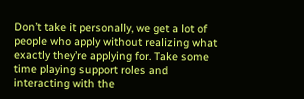Don’t take it personally, we get a lot of people who apply without realizing what exactly they’re applying for. Take some time playing support roles and interacting with the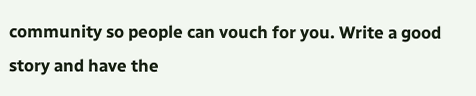community so people can vouch for you. Write a good story and have the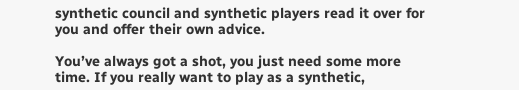synthetic council and synthetic players read it over for you and offer their own advice.

You’ve always got a shot, you just need some more time. If you really want to play as a synthetic,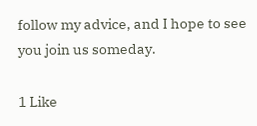follow my advice, and I hope to see you join us someday.

1 Like